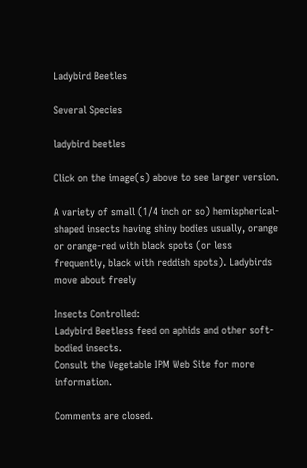Ladybird Beetles

Several Species

ladybird beetles

Click on the image(s) above to see larger version.

A variety of small (1/4 inch or so) hemispherical-shaped insects having shiny bodies usually, orange or orange-red with black spots (or less frequently, black with reddish spots). Ladybirds move about freely

Insects Controlled:
Ladybird Beetless feed on aphids and other soft-bodied insects.
Consult the Vegetable IPM Web Site for more information.

Comments are closed.